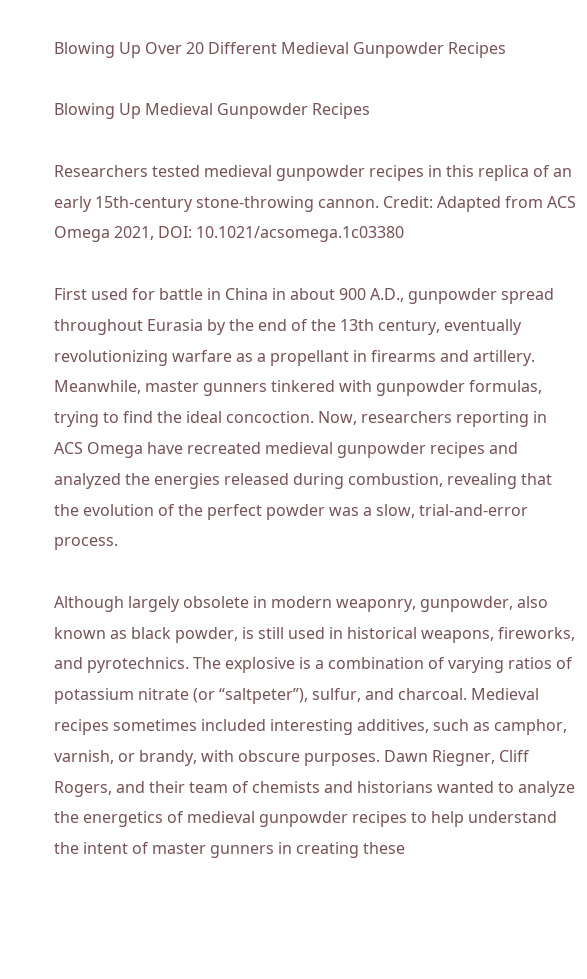Blowing Up Over 20 Different Medieval Gunpowder Recipes

Blowing Up Medieval Gunpowder Recipes

Researchers tested medieval gunpowder recipes in this replica of an early 15th-century stone-throwing cannon. Credit: Adapted from ACS Omega 2021, DOI: 10.1021/acsomega.1c03380

First used for battle in China in about 900 A.D., gunpowder spread throughout Eurasia by the end of the 13th century, eventually revolutionizing warfare as a propellant in firearms and artillery. Meanwhile, master gunners tinkered with gunpowder formulas, trying to find the ideal concoction. Now, researchers reporting in ACS Omega have recreated medieval gunpowder recipes and analyzed the energies released during combustion, revealing that the evolution of the perfect powder was a slow, trial-and-error process.

Although largely obsolete in modern weaponry, gunpowder, also known as black powder, is still used in historical weapons, fireworks, and pyrotechnics. The explosive is a combination of varying ratios of potassium nitrate (or “saltpeter”), sulfur, and charcoal. Medieval recipes sometimes included interesting additives, such as camphor, varnish, or brandy, with obscure purposes. Dawn Riegner, Cliff Rogers, and their team of chemists and historians wanted to analyze the energetics of medieval gunpowder recipes to help understand the intent of master gunners in creating these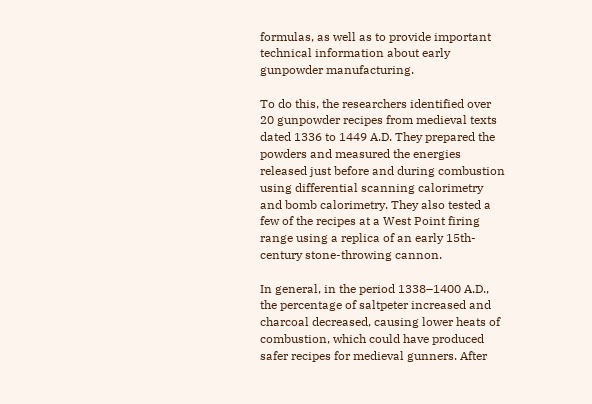formulas, as well as to provide important technical information about early gunpowder manufacturing.

To do this, the researchers identified over 20 gunpowder recipes from medieval texts dated 1336 to 1449 A.D. They prepared the powders and measured the energies released just before and during combustion using differential scanning calorimetry and bomb calorimetry. They also tested a few of the recipes at a West Point firing range using a replica of an early 15th-century stone-throwing cannon.

In general, in the period 1338–1400 A.D., the percentage of saltpeter increased and charcoal decreased, causing lower heats of combustion, which could have produced safer recipes for medieval gunners. After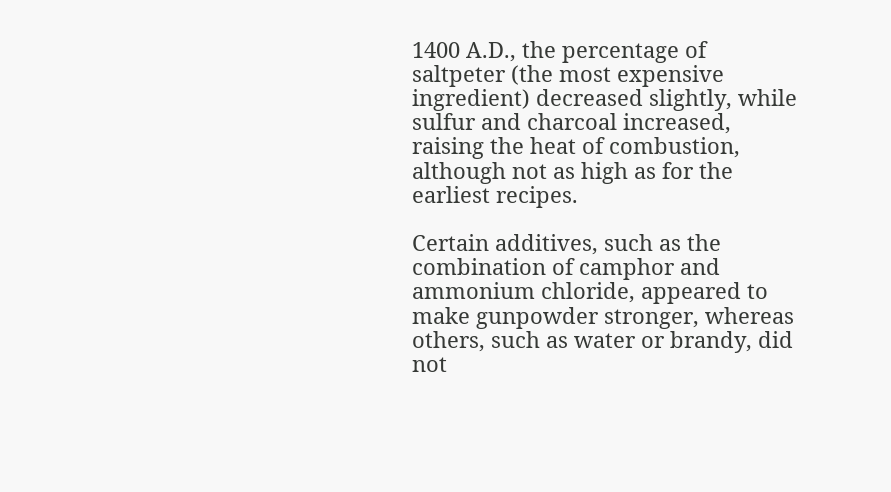1400 A.D., the percentage of saltpeter (the most expensive ingredient) decreased slightly, while sulfur and charcoal increased, raising the heat of combustion, although not as high as for the earliest recipes.

Certain additives, such as the combination of camphor and ammonium chloride, appeared to make gunpowder stronger, whereas others, such as water or brandy, did not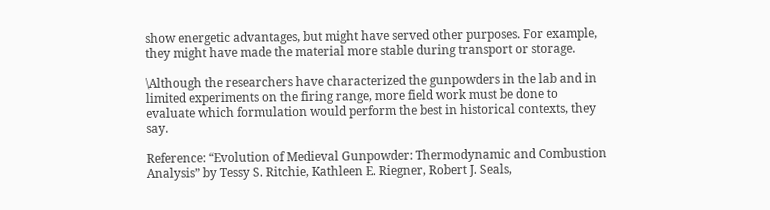show energetic advantages, but might have served other purposes. For example, they might have made the material more stable during transport or storage.

\Although the researchers have characterized the gunpowders in the lab and in limited experiments on the firing range, more field work must be done to evaluate which formulation would perform the best in historical contexts, they say.

Reference: “Evolution of Medieval Gunpowder: Thermodynamic and Combustion Analysis” by Tessy S. Ritchie, Kathleen E. Riegner, Robert J. Seals,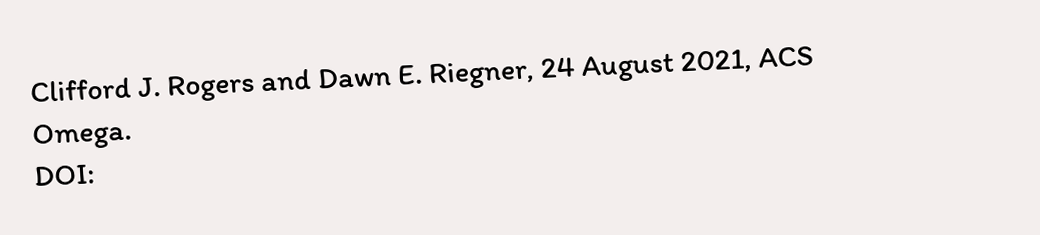Clifford J. Rogers and Dawn E. Riegner, 24 August 2021, ACS Omega.
DOI: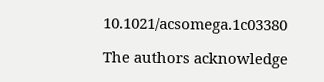10.1021/acsomega.1c03380

The authors acknowledge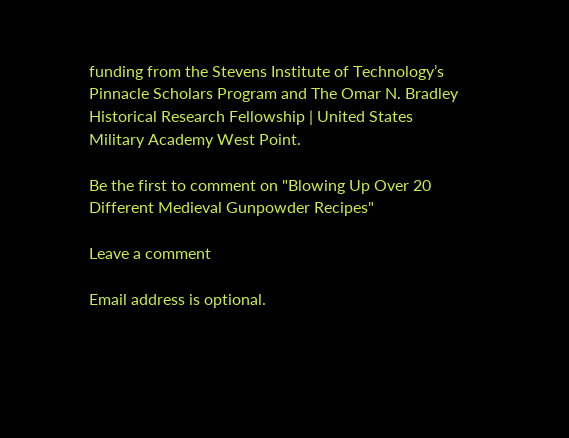funding from the Stevens Institute of Technology’s Pinnacle Scholars Program and The Omar N. Bradley Historical Research Fellowship | United States Military Academy West Point.

Be the first to comment on "Blowing Up Over 20 Different Medieval Gunpowder Recipes"

Leave a comment

Email address is optional.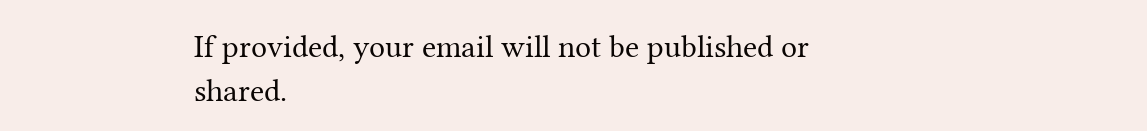If provided, your email will not be published or shared.